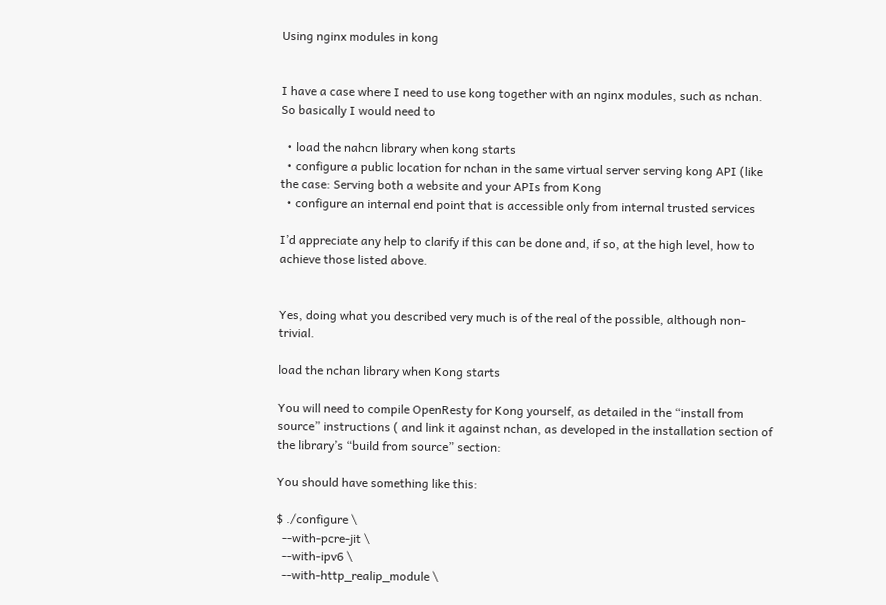Using nginx modules in kong


I have a case where I need to use kong together with an nginx modules, such as nchan. So basically I would need to

  • load the nahcn library when kong starts
  • configure a public location for nchan in the same virtual server serving kong API (like the case: Serving both a website and your APIs from Kong
  • configure an internal end point that is accessible only from internal trusted services

I’d appreciate any help to clarify if this can be done and, if so, at the high level, how to achieve those listed above.


Yes, doing what you described very much is of the real of the possible, although non-trivial.

load the nchan library when Kong starts

You will need to compile OpenResty for Kong yourself, as detailed in the “install from source” instructions ( and link it against nchan, as developed in the installation section of the library’s “build from source” section:

You should have something like this:

$ ./configure \
  --with-pcre-jit \
  --with-ipv6 \
  --with-http_realip_module \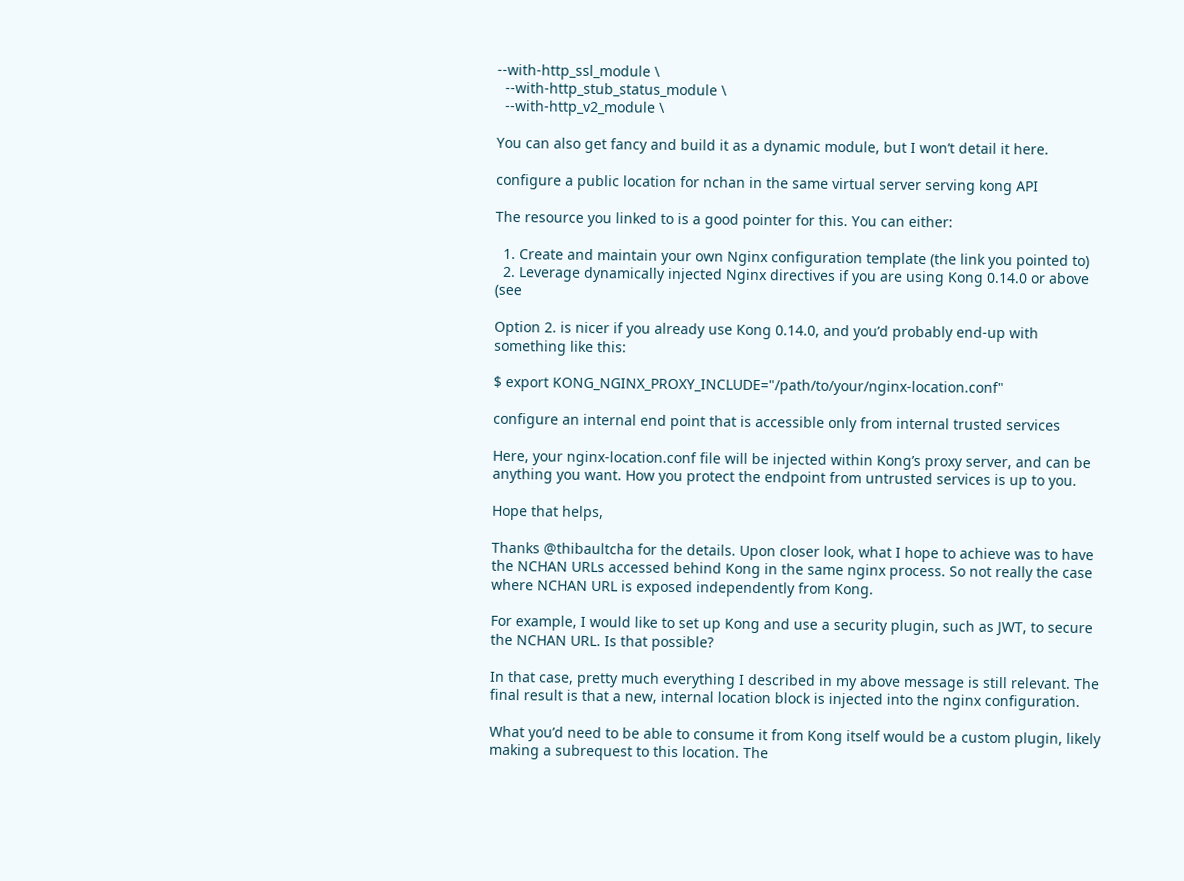--with-http_ssl_module \
  --with-http_stub_status_module \
  --with-http_v2_module \

You can also get fancy and build it as a dynamic module, but I won’t detail it here.

configure a public location for nchan in the same virtual server serving kong API

The resource you linked to is a good pointer for this. You can either:

  1. Create and maintain your own Nginx configuration template (the link you pointed to)
  2. Leverage dynamically injected Nginx directives if you are using Kong 0.14.0 or above (see

Option 2. is nicer if you already use Kong 0.14.0, and you’d probably end-up with something like this:

$ export KONG_NGINX_PROXY_INCLUDE="/path/to/your/nginx-location.conf"

configure an internal end point that is accessible only from internal trusted services

Here, your nginx-location.conf file will be injected within Kong’s proxy server, and can be anything you want. How you protect the endpoint from untrusted services is up to you.

Hope that helps,

Thanks @thibaultcha for the details. Upon closer look, what I hope to achieve was to have the NCHAN URLs accessed behind Kong in the same nginx process. So not really the case where NCHAN URL is exposed independently from Kong.

For example, I would like to set up Kong and use a security plugin, such as JWT, to secure the NCHAN URL. Is that possible?

In that case, pretty much everything I described in my above message is still relevant. The final result is that a new, internal location block is injected into the nginx configuration.

What you’d need to be able to consume it from Kong itself would be a custom plugin, likely making a subrequest to this location. The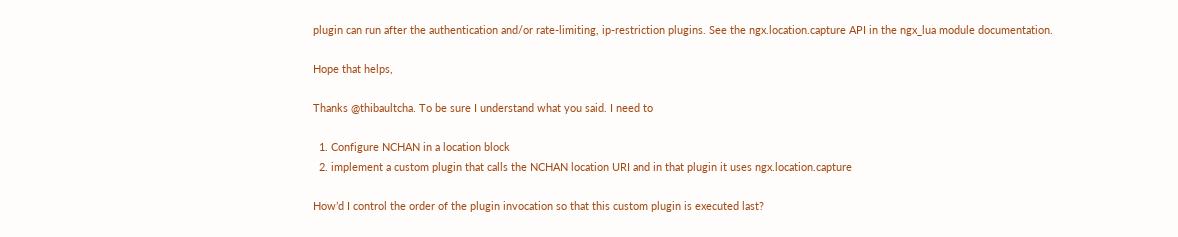plugin can run after the authentication and/or rate-limiting, ip-restriction plugins. See the ngx.location.capture API in the ngx_lua module documentation.

Hope that helps,

Thanks @thibaultcha. To be sure I understand what you said. I need to

  1. Configure NCHAN in a location block
  2. implement a custom plugin that calls the NCHAN location URI and in that plugin it uses ngx.location.capture

How’d I control the order of the plugin invocation so that this custom plugin is executed last?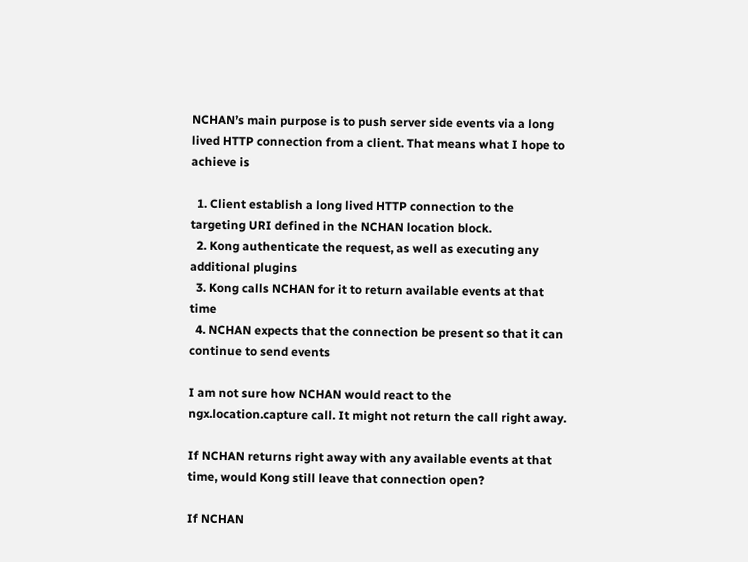NCHAN’s main purpose is to push server side events via a long lived HTTP connection from a client. That means what I hope to achieve is

  1. Client establish a long lived HTTP connection to the targeting URI defined in the NCHAN location block.
  2. Kong authenticate the request, as well as executing any additional plugins
  3. Kong calls NCHAN for it to return available events at that time
  4. NCHAN expects that the connection be present so that it can continue to send events

I am not sure how NCHAN would react to the ngx.location.capture call. It might not return the call right away.

If NCHAN returns right away with any available events at that time, would Kong still leave that connection open?

If NCHAN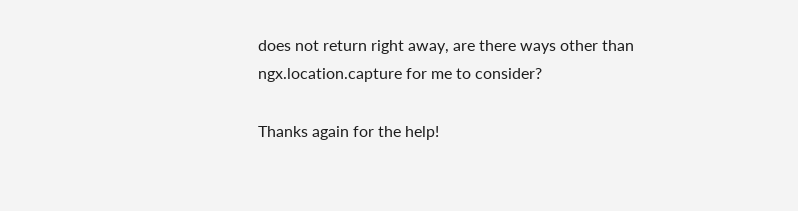does not return right away, are there ways other than ngx.location.capture for me to consider?

Thanks again for the help!